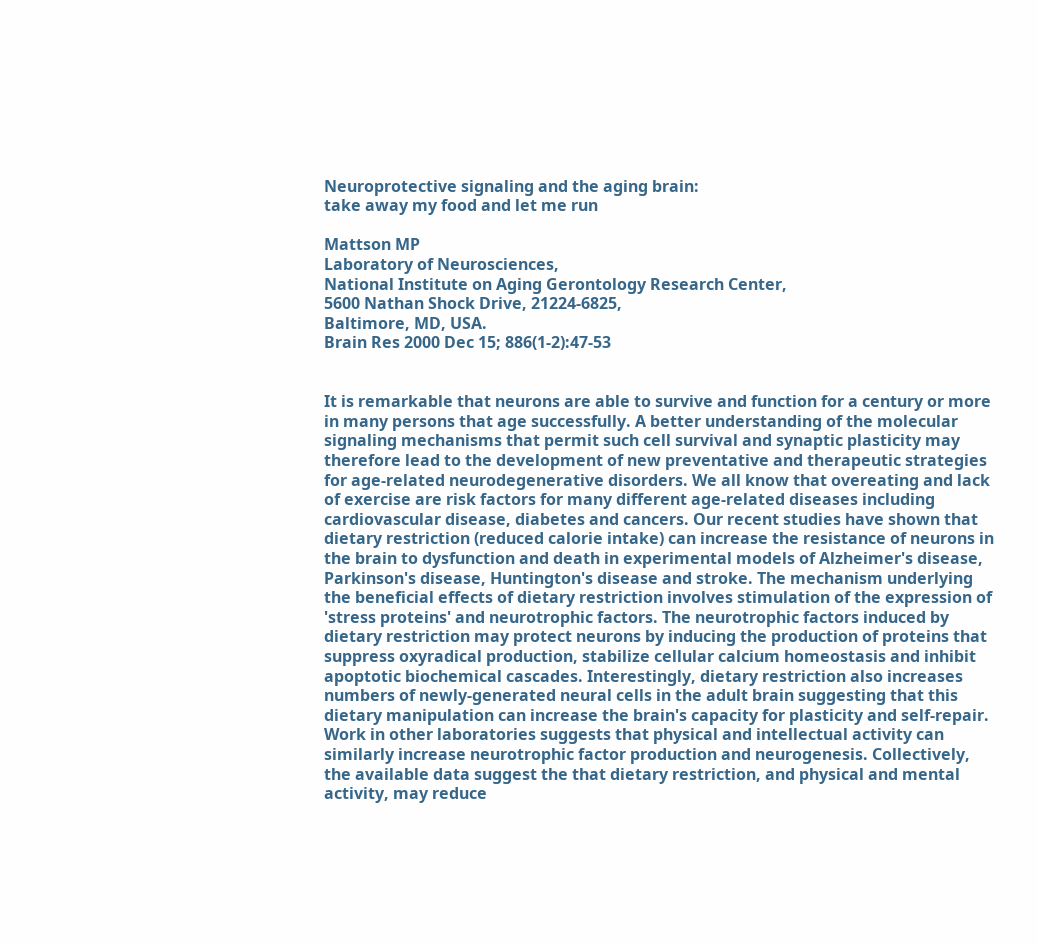Neuroprotective signaling and the aging brain:
take away my food and let me run

Mattson MP
Laboratory of Neurosciences,
National Institute on Aging Gerontology Research Center,
5600 Nathan Shock Drive, 21224-6825,
Baltimore, MD, USA.
Brain Res 2000 Dec 15; 886(1-2):47-53


It is remarkable that neurons are able to survive and function for a century or more in many persons that age successfully. A better understanding of the molecular signaling mechanisms that permit such cell survival and synaptic plasticity may therefore lead to the development of new preventative and therapeutic strategies for age-related neurodegenerative disorders. We all know that overeating and lack of exercise are risk factors for many different age-related diseases including cardiovascular disease, diabetes and cancers. Our recent studies have shown that dietary restriction (reduced calorie intake) can increase the resistance of neurons in the brain to dysfunction and death in experimental models of Alzheimer's disease, Parkinson's disease, Huntington's disease and stroke. The mechanism underlying the beneficial effects of dietary restriction involves stimulation of the expression of 'stress proteins' and neurotrophic factors. The neurotrophic factors induced by dietary restriction may protect neurons by inducing the production of proteins that suppress oxyradical production, stabilize cellular calcium homeostasis and inhibit apoptotic biochemical cascades. Interestingly, dietary restriction also increases numbers of newly-generated neural cells in the adult brain suggesting that this dietary manipulation can increase the brain's capacity for plasticity and self-repair. Work in other laboratories suggests that physical and intellectual activity can similarly increase neurotrophic factor production and neurogenesis. Collectively, the available data suggest the that dietary restriction, and physical and mental activity, may reduce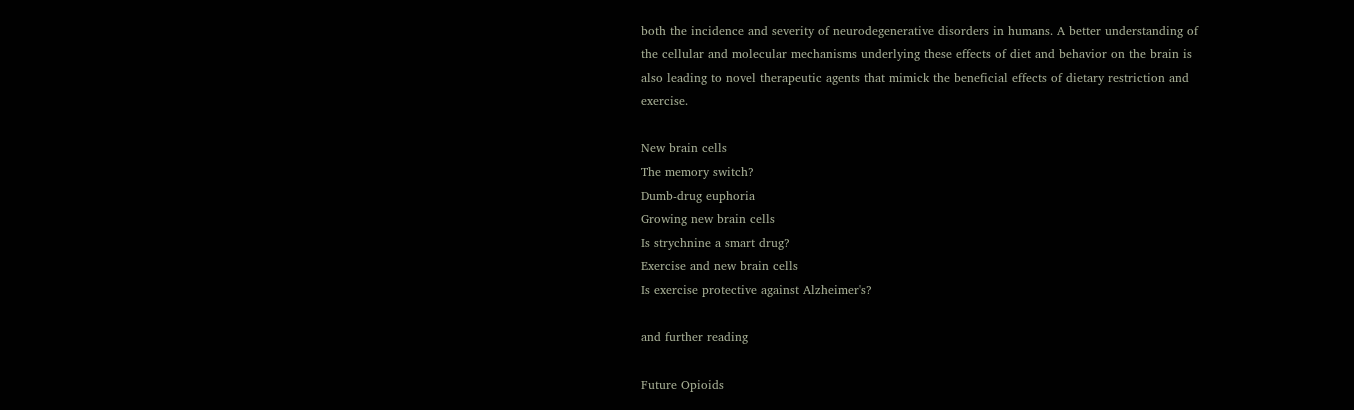both the incidence and severity of neurodegenerative disorders in humans. A better understanding of the cellular and molecular mechanisms underlying these effects of diet and behavior on the brain is also leading to novel therapeutic agents that mimick the beneficial effects of dietary restriction and exercise.

New brain cells
The memory switch?
Dumb-drug euphoria
Growing new brain cells
Is strychnine a smart drug?
Exercise and new brain cells
Is exercise protective against Alzheimer's?

and further reading

Future Opioids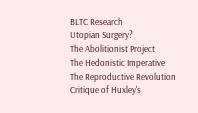BLTC Research
Utopian Surgery?
The Abolitionist Project
The Hedonistic Imperative
The Reproductive Revolution
Critique of Huxley's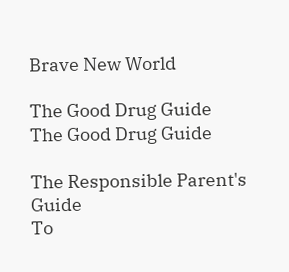Brave New World

The Good Drug Guide
The Good Drug Guide

The Responsible Parent's Guide
To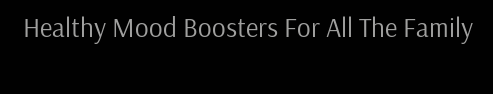Healthy Mood Boosters For All The Family